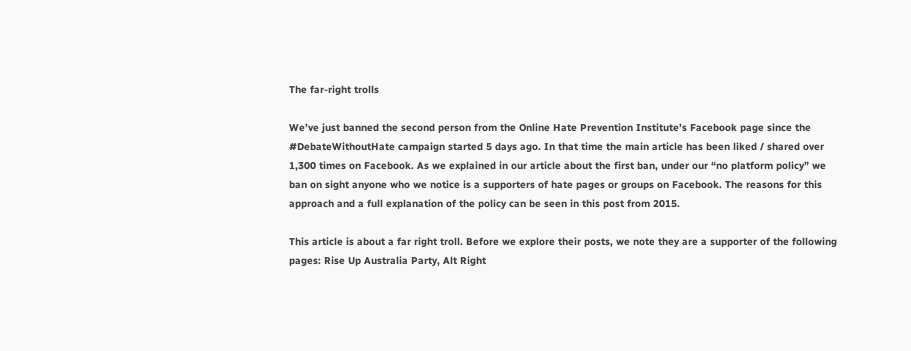The far-right trolls

We’ve just banned the second person from the Online Hate Prevention Institute’s Facebook page since the #DebateWithoutHate campaign started 5 days ago. In that time the main article has been liked / shared over 1,300 times on Facebook. As we explained in our article about the first ban, under our “no platform policy” we ban on sight anyone who we notice is a supporters of hate pages or groups on Facebook. The reasons for this approach and a full explanation of the policy can be seen in this post from 2015.

This article is about a far right troll. Before we explore their posts, we note they are a supporter of the following pages: Rise Up Australia Party, Alt Right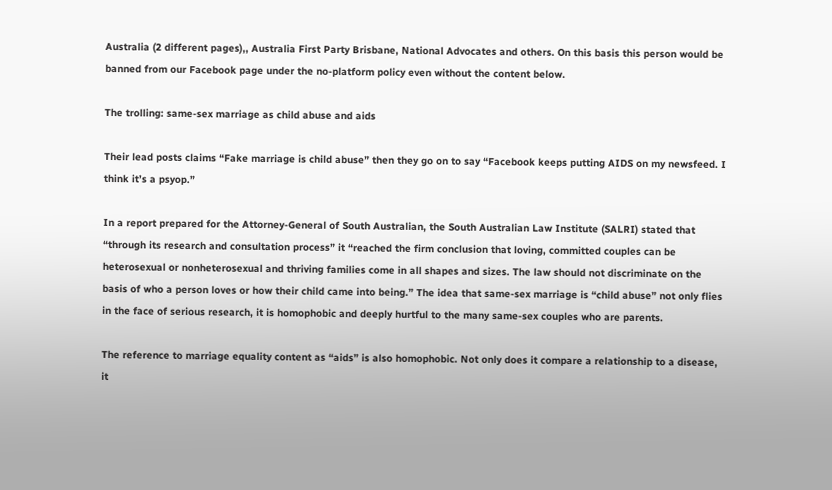Australia (2 different pages),, Australia First Party Brisbane, National Advocates and others. On this basis this person would be banned from our Facebook page under the no-platform policy even without the content below.

The trolling: same-sex marriage as child abuse and aids

Their lead posts claims “Fake marriage is child abuse” then they go on to say “Facebook keeps putting AIDS on my newsfeed. I think it’s a psyop.”

In a report prepared for the Attorney-General of South Australian, the South Australian Law Institute (SALRI) stated that “through its research and consultation process” it “reached the firm conclusion that loving, committed couples can be heterosexual or nonheterosexual and thriving families come in all shapes and sizes. The law should not discriminate on the basis of who a person loves or how their child came into being.” The idea that same-sex marriage is “child abuse” not only flies in the face of serious research, it is homophobic and deeply hurtful to the many same-sex couples who are parents.

The reference to marriage equality content as “aids” is also homophobic. Not only does it compare a relationship to a disease, it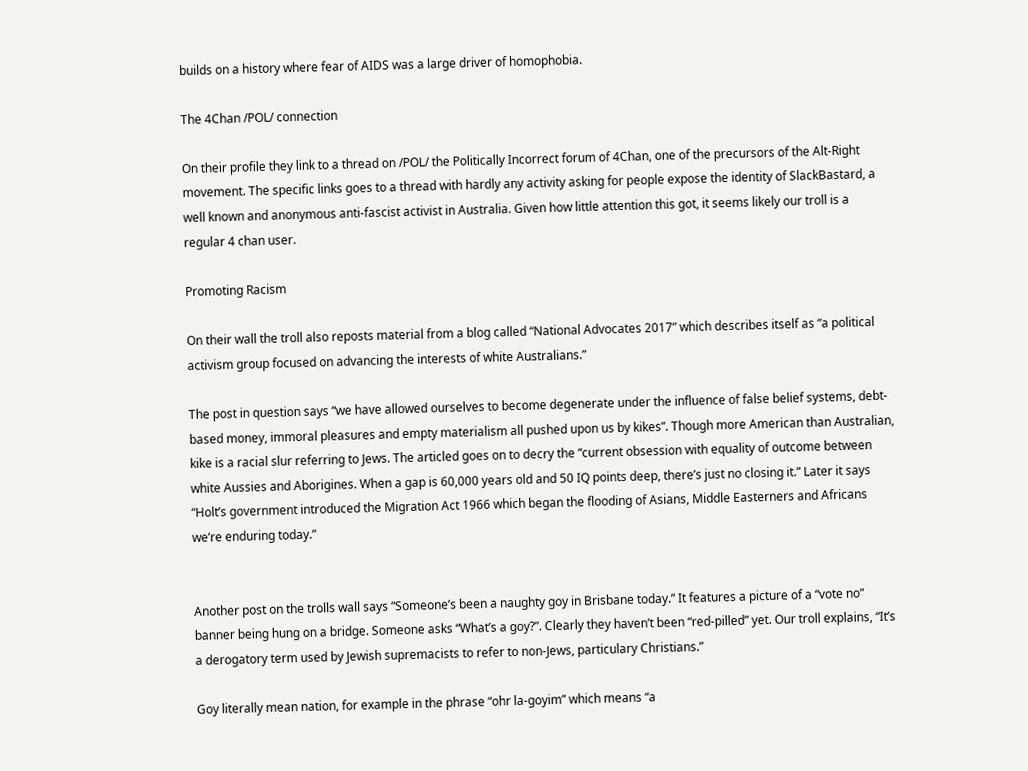builds on a history where fear of AIDS was a large driver of homophobia.

The 4Chan /POL/ connection

On their profile they link to a thread on /POL/ the Politically Incorrect forum of 4Chan, one of the precursors of the Alt-Right movement. The specific links goes to a thread with hardly any activity asking for people expose the identity of SlackBastard, a well known and anonymous anti-fascist activist in Australia. Given how little attention this got, it seems likely our troll is a regular 4 chan user.

Promoting Racism

On their wall the troll also reposts material from a blog called “National Advocates 2017” which describes itself as “a political activism group focused on advancing the interests of white Australians.”

The post in question says “we have allowed ourselves to become degenerate under the influence of false belief systems, debt-based money, immoral pleasures and empty materialism all pushed upon us by kikes”. Though more American than Australian, kike is a racial slur referring to Jews. The articled goes on to decry the “current obsession with equality of outcome between white Aussies and Aborigines. When a gap is 60,000 years old and 50 IQ points deep, there’s just no closing it.” Later it says “Holt’s government introduced the Migration Act 1966 which began the flooding of Asians, Middle Easterners and Africans we’re enduring today.”


Another post on the trolls wall says “Someone’s been a naughty goy in Brisbane today.” It features a picture of a “vote no” banner being hung on a bridge. Someone asks “What’s a goy?”. Clearly they haven’t been “red-pilled” yet. Our troll explains, “It’s a derogatory term used by Jewish supremacists to refer to non-Jews, particulary Christians.”

Goy literally mean nation, for example in the phrase “ohr la-goyim” which means “a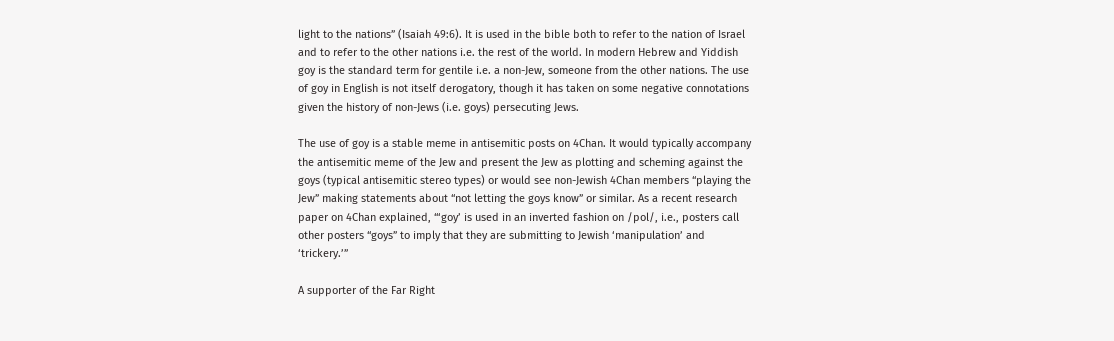light to the nations” (Isaiah 49:6). It is used in the bible both to refer to the nation of Israel and to refer to the other nations i.e. the rest of the world. In modern Hebrew and Yiddish goy is the standard term for gentile i.e. a non-Jew, someone from the other nations. The use of goy in English is not itself derogatory, though it has taken on some negative connotations given the history of non-Jews (i.e. goys) persecuting Jews.

The use of goy is a stable meme in antisemitic posts on 4Chan. It would typically accompany the antisemitic meme of the Jew and present the Jew as plotting and scheming against the goys (typical antisemitic stereo types) or would see non-Jewish 4Chan members “playing the Jew” making statements about “not letting the goys know” or similar. As a recent research paper on 4Chan explained, “‘goy’ is used in an inverted fashion on /pol/, i.e., posters call other posters “goys” to imply that they are submitting to Jewish ‘manipulation’ and ‘trickery.’”

A supporter of the Far Right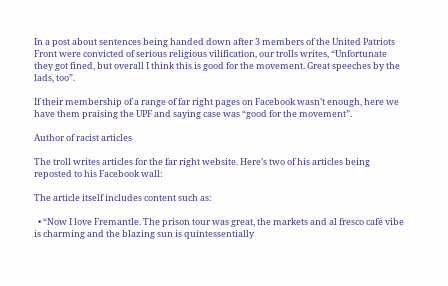In a post about sentences being handed down after 3 members of the United Patriots Front were convicted of serious religious vilification, our trolls writes, “Unfortunate they got fined, but overall I think this is good for the movement. Great speeches by the lads, too”.

If their membership of a range of far right pages on Facebook wasn’t enough, here we have them praising the UPF and saying case was “good for the movement”.

Author of racist articles

The troll writes articles for the far right website. Here’s two of his articles being reposted to his Facebook wall:

The article itself includes content such as:

  • “Now I love Fremantle. The prison tour was great, the markets and al fresco café vibe is charming and the blazing sun is quintessentially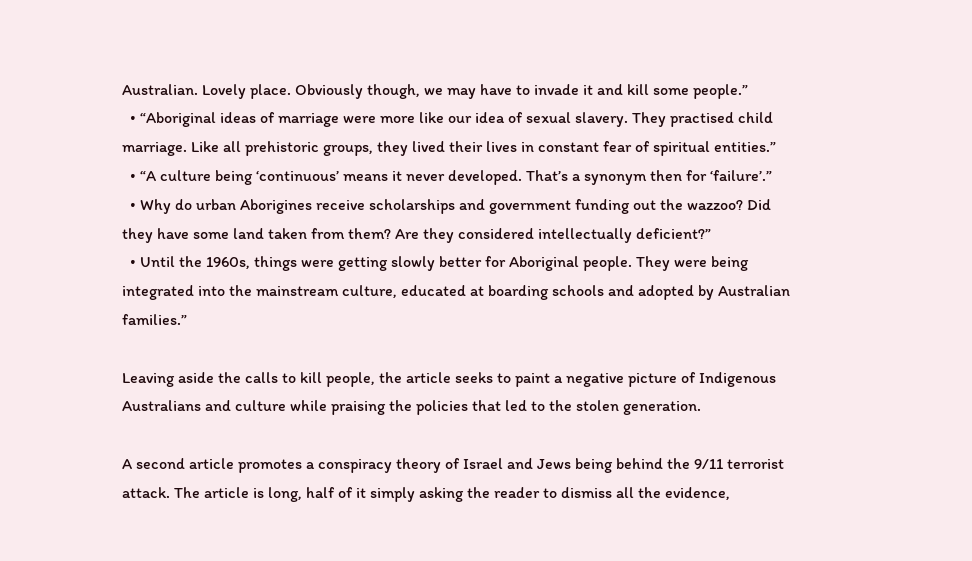Australian. Lovely place. Obviously though, we may have to invade it and kill some people.”
  • “Aboriginal ideas of marriage were more like our idea of sexual slavery. They practised child marriage. Like all prehistoric groups, they lived their lives in constant fear of spiritual entities.”
  • “A culture being ‘continuous’ means it never developed. That’s a synonym then for ‘failure’.”
  • Why do urban Aborigines receive scholarships and government funding out the wazzoo? Did they have some land taken from them? Are they considered intellectually deficient?”
  • Until the 1960s, things were getting slowly better for Aboriginal people. They were being integrated into the mainstream culture, educated at boarding schools and adopted by Australian families.”

Leaving aside the calls to kill people, the article seeks to paint a negative picture of Indigenous Australians and culture while praising the policies that led to the stolen generation.

A second article promotes a conspiracy theory of Israel and Jews being behind the 9/11 terrorist attack. The article is long, half of it simply asking the reader to dismiss all the evidence,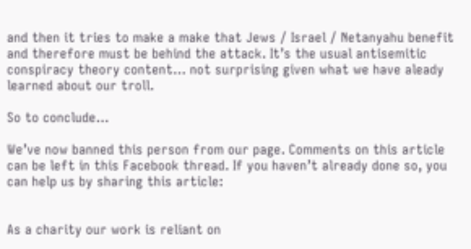and then it tries to make a make that Jews / Israel / Netanyahu benefit and therefore must be behind the attack. It’s the usual antisemitic conspiracy theory content… not surprising given what we have aleady learned about our troll.

So to conclude…

We’ve now banned this person from our page. Comments on this article can be left in this Facebook thread. If you haven’t already done so, you can help us by sharing this article:


As a charity our work is reliant on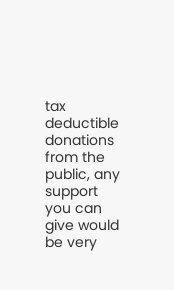tax deductible donations from the public, any support you can give would be very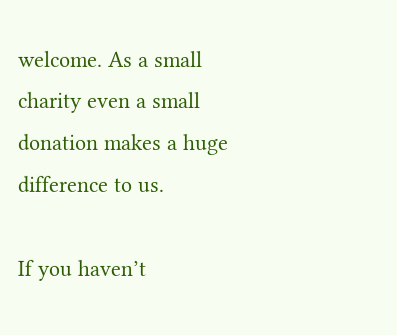welcome. As a small charity even a small donation makes a huge difference to us.

If you haven’t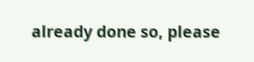already done so, please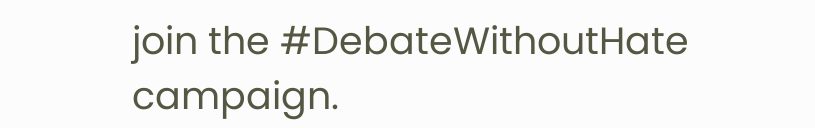join the #DebateWithoutHate campaign.